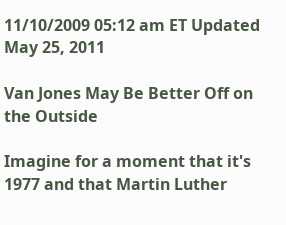11/10/2009 05:12 am ET Updated May 25, 2011

Van Jones May Be Better Off on the Outside

Imagine for a moment that it's 1977 and that Martin Luther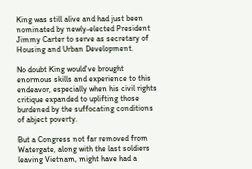King was still alive and had just been nominated by newly-elected President Jimmy Carter to serve as secretary of Housing and Urban Development.

No doubt King would've brought enormous skills and experience to this endeavor, especially when his civil rights critique expanded to uplifting those burdened by the suffocating conditions of abject poverty.

But a Congress not far removed from Watergate, along with the last soldiers leaving Vietnam, might have had a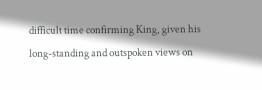difficult time confirming King, given his long-standing and outspoken views on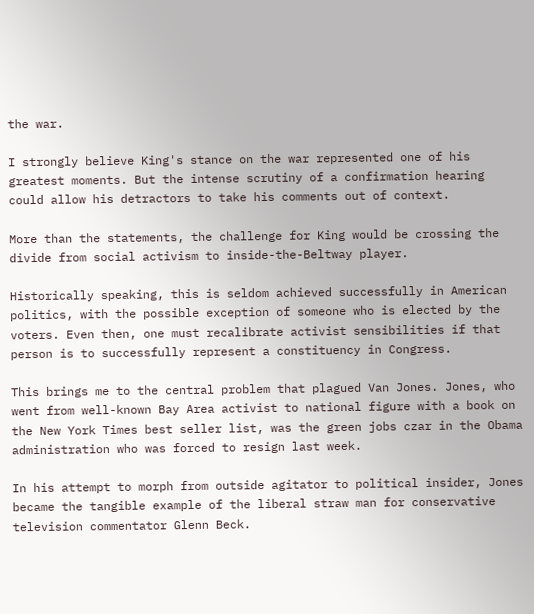the war.

I strongly believe King's stance on the war represented one of his greatest moments. But the intense scrutiny of a confirmation hearing could allow his detractors to take his comments out of context.

More than the statements, the challenge for King would be crossing the divide from social activism to inside-the-Beltway player.

Historically speaking, this is seldom achieved successfully in American politics, with the possible exception of someone who is elected by the voters. Even then, one must recalibrate activist sensibilities if that person is to successfully represent a constituency in Congress.

This brings me to the central problem that plagued Van Jones. Jones, who went from well-known Bay Area activist to national figure with a book on the New York Times best seller list, was the green jobs czar in the Obama administration who was forced to resign last week.

In his attempt to morph from outside agitator to political insider, Jones became the tangible example of the liberal straw man for conservative television commentator Glenn Beck.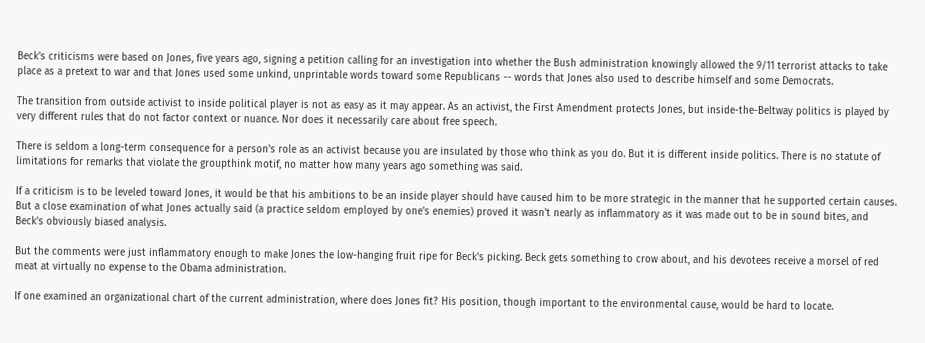Beck's criticisms were based on Jones, five years ago, signing a petition calling for an investigation into whether the Bush administration knowingly allowed the 9/11 terrorist attacks to take place as a pretext to war and that Jones used some unkind, unprintable words toward some Republicans -- words that Jones also used to describe himself and some Democrats.

The transition from outside activist to inside political player is not as easy as it may appear. As an activist, the First Amendment protects Jones, but inside-the-Beltway politics is played by very different rules that do not factor context or nuance. Nor does it necessarily care about free speech.

There is seldom a long-term consequence for a person's role as an activist because you are insulated by those who think as you do. But it is different inside politics. There is no statute of limitations for remarks that violate the groupthink motif, no matter how many years ago something was said.

If a criticism is to be leveled toward Jones, it would be that his ambitions to be an inside player should have caused him to be more strategic in the manner that he supported certain causes. But a close examination of what Jones actually said (a practice seldom employed by one's enemies) proved it wasn't nearly as inflammatory as it was made out to be in sound bites, and Beck's obviously biased analysis.

But the comments were just inflammatory enough to make Jones the low-hanging fruit ripe for Beck's picking. Beck gets something to crow about, and his devotees receive a morsel of red meat at virtually no expense to the Obama administration.

If one examined an organizational chart of the current administration, where does Jones fit? His position, though important to the environmental cause, would be hard to locate.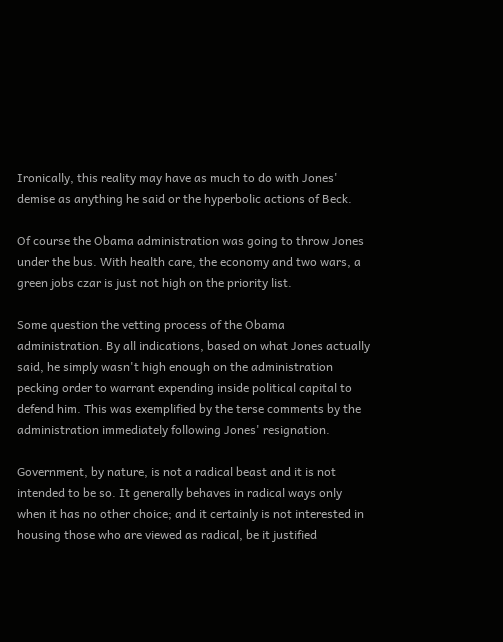Ironically, this reality may have as much to do with Jones' demise as anything he said or the hyperbolic actions of Beck.

Of course the Obama administration was going to throw Jones under the bus. With health care, the economy and two wars, a green jobs czar is just not high on the priority list.

Some question the vetting process of the Obama administration. By all indications, based on what Jones actually said, he simply wasn't high enough on the administration pecking order to warrant expending inside political capital to defend him. This was exemplified by the terse comments by the administration immediately following Jones' resignation.

Government, by nature, is not a radical beast and it is not intended to be so. It generally behaves in radical ways only when it has no other choice; and it certainly is not interested in housing those who are viewed as radical, be it justified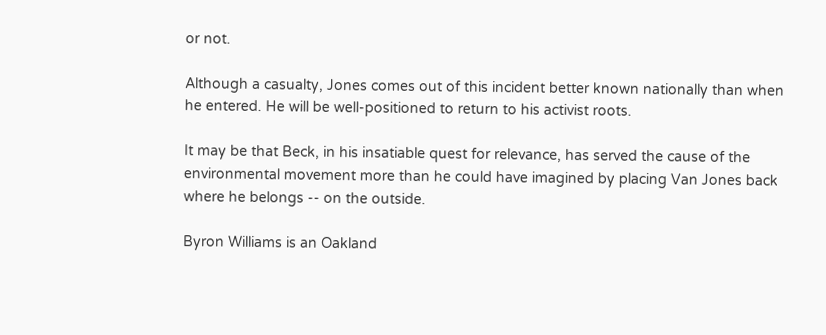or not.

Although a casualty, Jones comes out of this incident better known nationally than when he entered. He will be well-positioned to return to his activist roots.

It may be that Beck, in his insatiable quest for relevance, has served the cause of the environmental movement more than he could have imagined by placing Van Jones back where he belongs -- on the outside.

Byron Williams is an Oakland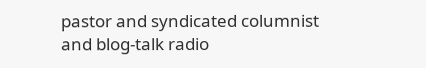pastor and syndicated columnist and blog-talk radio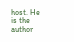host. He is the author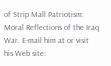of Strip Mall Patriotism: Moral Reflections of the Iraq War. E-mail him at or visit his Web site: